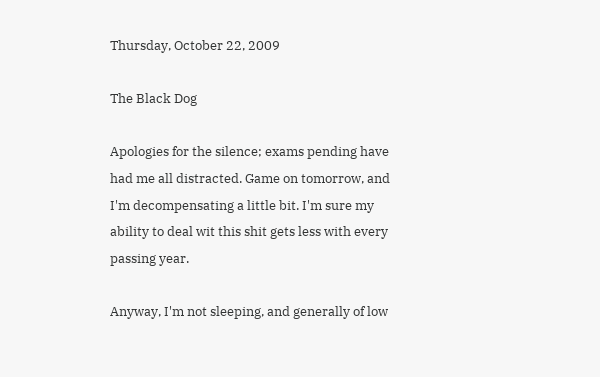Thursday, October 22, 2009

The Black Dog

Apologies for the silence; exams pending have had me all distracted. Game on tomorrow, and I'm decompensating a little bit. I'm sure my ability to deal wit this shit gets less with every passing year.

Anyway, I'm not sleeping, and generally of low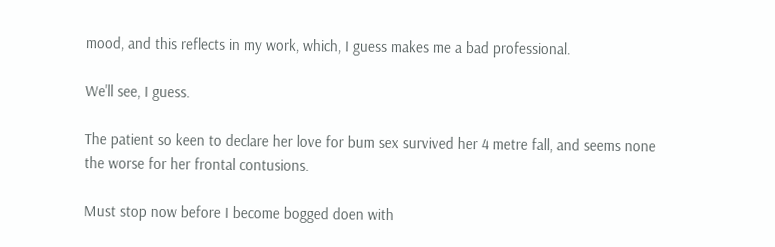mood, and this reflects in my work, which, I guess makes me a bad professional.

We'll see, I guess.

The patient so keen to declare her love for bum sex survived her 4 metre fall, and seems none the worse for her frontal contusions.

Must stop now before I become bogged doen with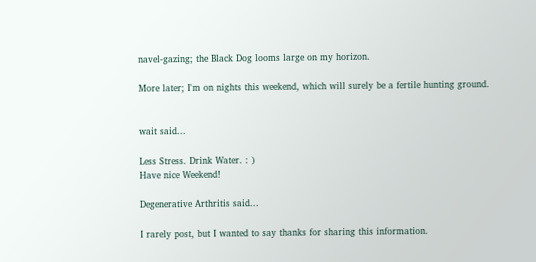navel-gazing; the Black Dog looms large on my horizon.

More later; I'm on nights this weekend, which will surely be a fertile hunting ground.


wait said...

Less Stress. Drink Water. : )
Have nice Weekend!

Degenerative Arthritis said...

I rarely post, but I wanted to say thanks for sharing this information.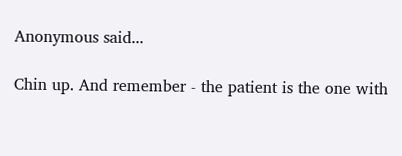Anonymous said...

Chin up. And remember - the patient is the one with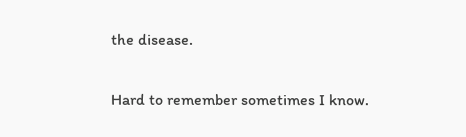the disease.

Hard to remember sometimes I know.